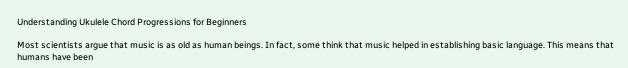Understanding Ukulele Chord Progressions for Beginners

Most scientists argue that music is as old as human beings. In fact, some think that music helped in establishing basic language. This means that humans have been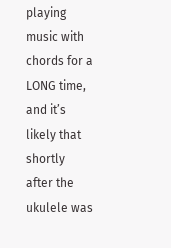playing music with chords for a LONG time, and it’s likely that shortly after the ukulele was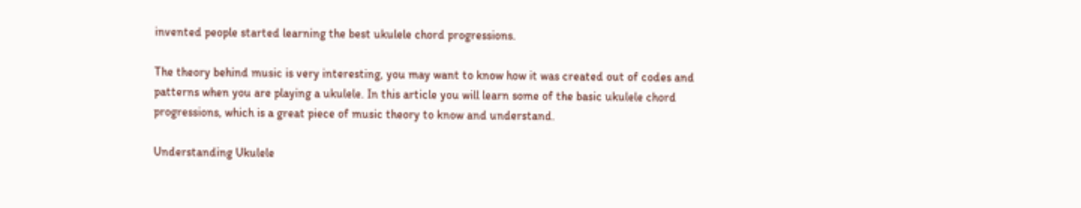invented people started learning the best ukulele chord progressions.

The theory behind music is very interesting, you may want to know how it was created out of codes and patterns when you are playing a ukulele. In this article you will learn some of the basic ukulele chord progressions, which is a great piece of music theory to know and understand.

Understanding Ukulele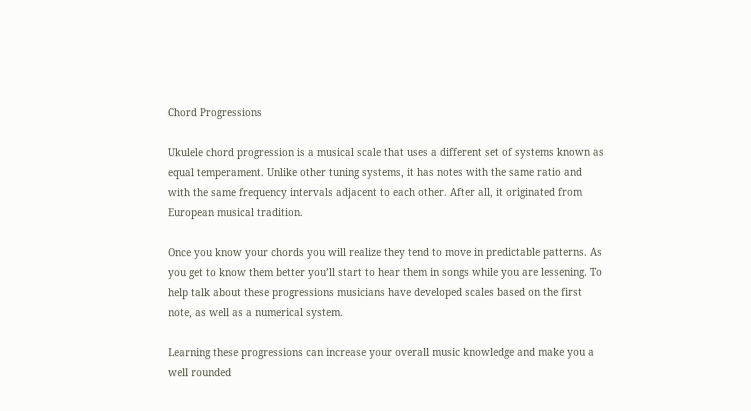Chord Progressions

Ukulele chord progression is a musical scale that uses a different set of systems known as equal temperament. Unlike other tuning systems, it has notes with the same ratio and with the same frequency intervals adjacent to each other. After all, it originated from European musical tradition.

Once you know your chords you will realize they tend to move in predictable patterns. As you get to know them better you’ll start to hear them in songs while you are lessening. To help talk about these progressions musicians have developed scales based on the first note, as well as a numerical system.

Learning these progressions can increase your overall music knowledge and make you a well rounded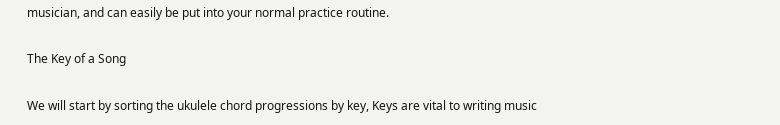musician, and can easily be put into your normal practice routine.

The Key of a Song

We will start by sorting the ukulele chord progressions by key, Keys are vital to writing music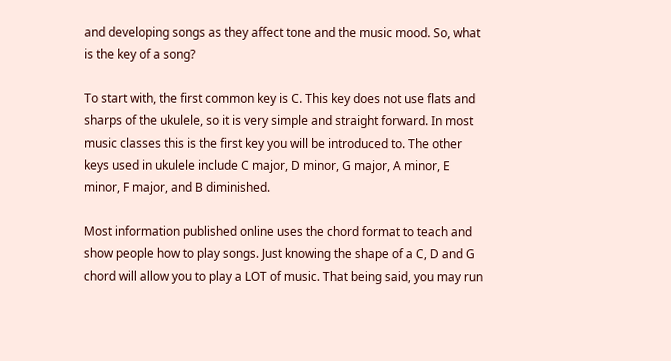and developing songs as they affect tone and the music mood. So, what is the key of a song?

To start with, the first common key is C. This key does not use flats and sharps of the ukulele, so it is very simple and straight forward. In most music classes this is the first key you will be introduced to. The other keys used in ukulele include C major, D minor, G major, A minor, E minor, F major, and B diminished.

Most information published online uses the chord format to teach and show people how to play songs. Just knowing the shape of a C, D and G chord will allow you to play a LOT of music. That being said, you may run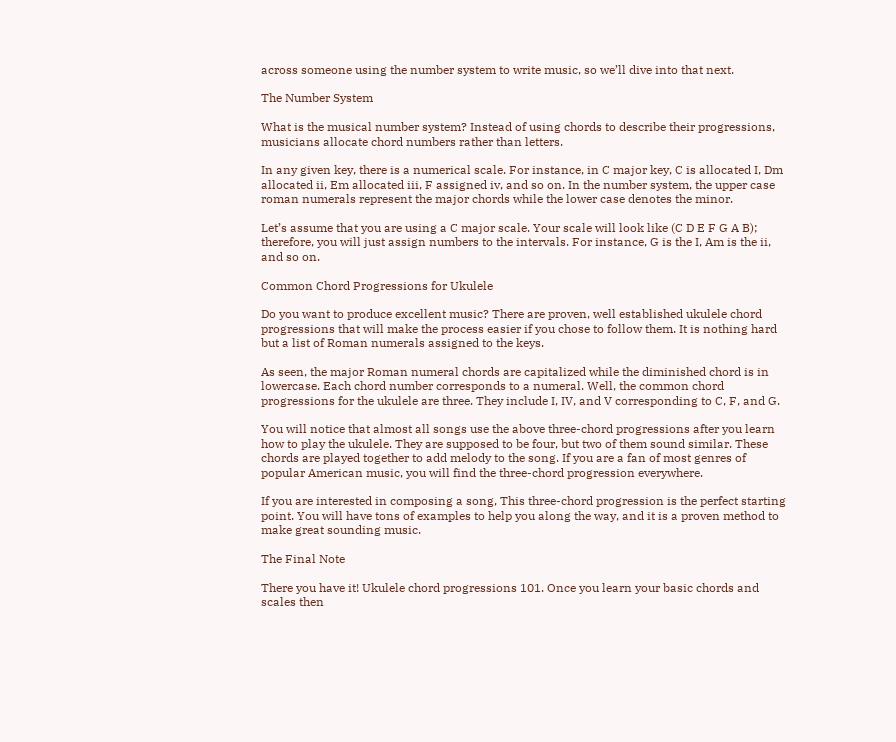across someone using the number system to write music, so we’ll dive into that next.

The Number System

What is the musical number system? Instead of using chords to describe their progressions, musicians allocate chord numbers rather than letters.

In any given key, there is a numerical scale. For instance, in C major key, C is allocated I, Dm allocated ii, Em allocated iii, F assigned iv, and so on. In the number system, the upper case roman numerals represent the major chords while the lower case denotes the minor.

Let’s assume that you are using a C major scale. Your scale will look like (C D E F G A B); therefore, you will just assign numbers to the intervals. For instance, G is the I, Am is the ii, and so on.

Common Chord Progressions for Ukulele

Do you want to produce excellent music? There are proven, well established ukulele chord progressions that will make the process easier if you chose to follow them. It is nothing hard but a list of Roman numerals assigned to the keys.

As seen, the major Roman numeral chords are capitalized while the diminished chord is in lowercase. Each chord number corresponds to a numeral. Well, the common chord progressions for the ukulele are three. They include I, IV, and V corresponding to C, F, and G.

You will notice that almost all songs use the above three-chord progressions after you learn how to play the ukulele. They are supposed to be four, but two of them sound similar. These chords are played together to add melody to the song. If you are a fan of most genres of popular American music, you will find the three-chord progression everywhere.

If you are interested in composing a song, This three-chord progression is the perfect starting point. You will have tons of examples to help you along the way, and it is a proven method to make great sounding music.

The Final Note

There you have it! Ukulele chord progressions 101. Once you learn your basic chords and scales then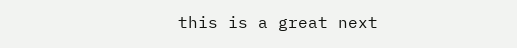this is a great next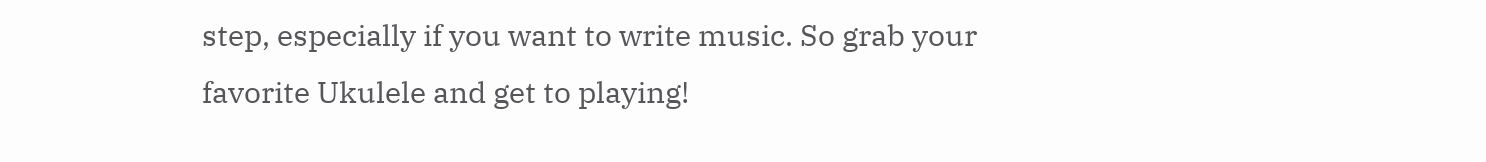step, especially if you want to write music. So grab your favorite Ukulele and get to playing!